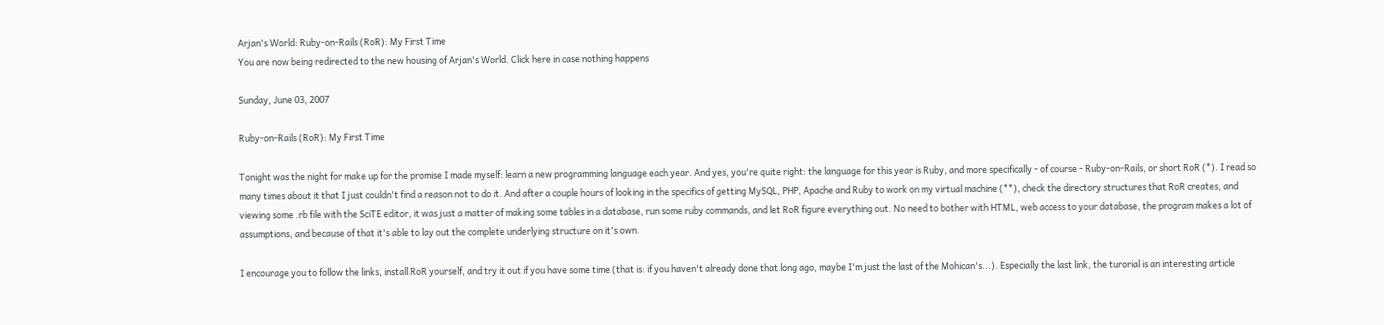Arjan's World: Ruby-on-Rails (RoR): My First Time
You are now being redirected to the new housing of Arjan's World. Click here in case nothing happens

Sunday, June 03, 2007

Ruby-on-Rails (RoR): My First Time

Tonight was the night for make up for the promise I made myself: learn a new programming language each year. And yes, you're quite right: the language for this year is Ruby, and more specifically - of course - Ruby-on-Rails, or short RoR (*). I read so many times about it that I just couldn't find a reason not to do it. And after a couple hours of looking in the specifics of getting MySQL, PHP, Apache and Ruby to work on my virtual machine (**), check the directory structures that RoR creates, and viewing some .rb file with the SciTE editor, it was just a matter of making some tables in a database, run some ruby commands, and let RoR figure everything out. No need to bother with HTML, web access to your database, the program makes a lot of assumptions, and because of that it's able to lay out the complete underlying structure on it's own.

I encourage you to follow the links, install RoR yourself, and try it out if you have some time (that is: if you haven't already done that long ago, maybe I'm just the last of the Mohican's...). Especially the last link, the turorial is an interesting article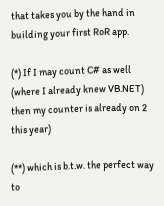that takes you by the hand in building your first RoR app.

(*) If I may count C# as well (where I already knew VB.NET) then my counter is already on 2 this year)

(**) which is b.t.w. the perfect way to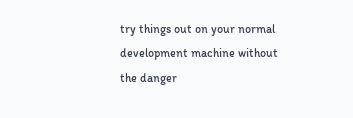try things out on your normal development machine without the danger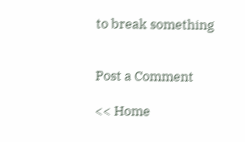to break something


Post a Comment

<< Home